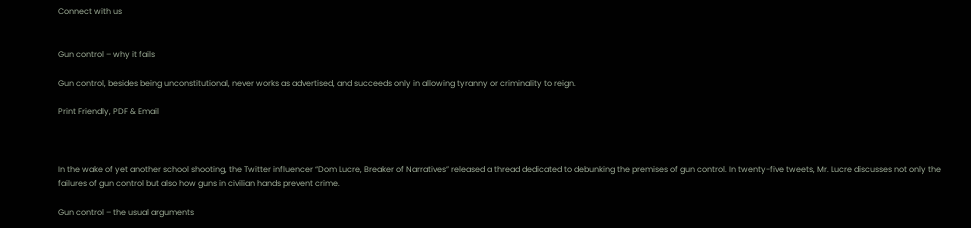Connect with us


Gun control – why it fails

Gun control, besides being unconstitutional, never works as advertised, and succeeds only in allowing tyranny or criminality to reign.

Print Friendly, PDF & Email



In the wake of yet another school shooting, the Twitter influencer “Dom Lucre, Breaker of Narratives” released a thread dedicated to debunking the premises of gun control. In twenty-five tweets, Mr. Lucre discusses not only the failures of gun control but also how guns in civilian hands prevent crime.

Gun control – the usual arguments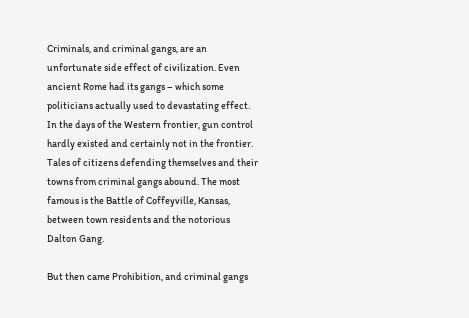Criminals, and criminal gangs, are an unfortunate side effect of civilization. Even ancient Rome had its gangs – which some politicians actually used to devastating effect. In the days of the Western frontier, gun control hardly existed and certainly not in the frontier. Tales of citizens defending themselves and their towns from criminal gangs abound. The most famous is the Battle of Coffeyville, Kansas, between town residents and the notorious Dalton Gang.

But then came Prohibition, and criminal gangs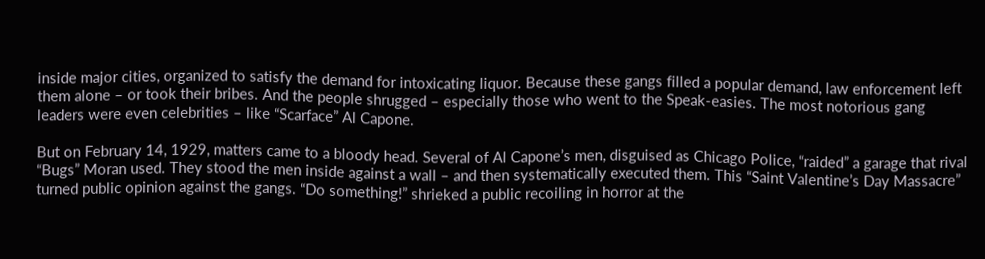inside major cities, organized to satisfy the demand for intoxicating liquor. Because these gangs filled a popular demand, law enforcement left them alone – or took their bribes. And the people shrugged – especially those who went to the Speak-easies. The most notorious gang leaders were even celebrities – like “Scarface” Al Capone.

But on February 14, 1929, matters came to a bloody head. Several of Al Capone’s men, disguised as Chicago Police, “raided” a garage that rival “Bugs” Moran used. They stood the men inside against a wall – and then systematically executed them. This “Saint Valentine’s Day Massacre” turned public opinion against the gangs. “Do something!” shrieked a public recoiling in horror at the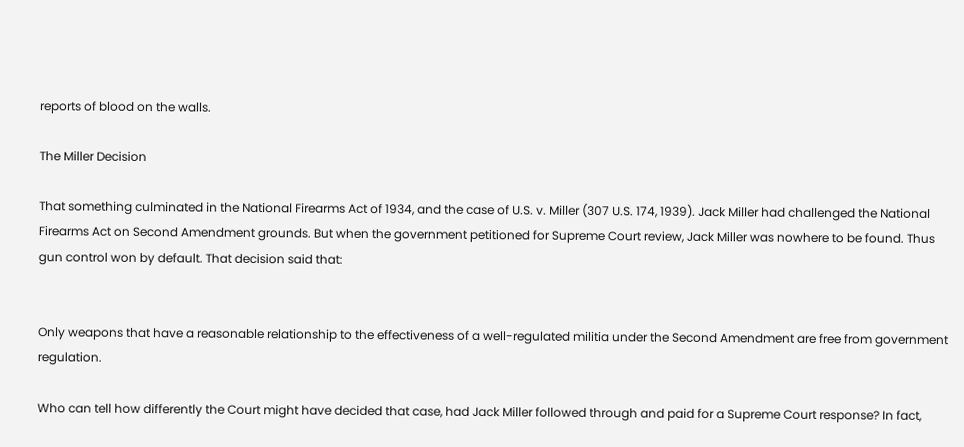reports of blood on the walls.

The Miller Decision

That something culminated in the National Firearms Act of 1934, and the case of U.S. v. Miller (307 U.S. 174, 1939). Jack Miller had challenged the National Firearms Act on Second Amendment grounds. But when the government petitioned for Supreme Court review, Jack Miller was nowhere to be found. Thus gun control won by default. That decision said that:


Only weapons that have a reasonable relationship to the effectiveness of a well-regulated militia under the Second Amendment are free from government regulation.

Who can tell how differently the Court might have decided that case, had Jack Miller followed through and paid for a Supreme Court response? In fact,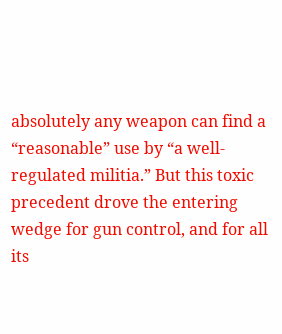absolutely any weapon can find a “reasonable” use by “a well-regulated militia.” But this toxic precedent drove the entering wedge for gun control, and for all its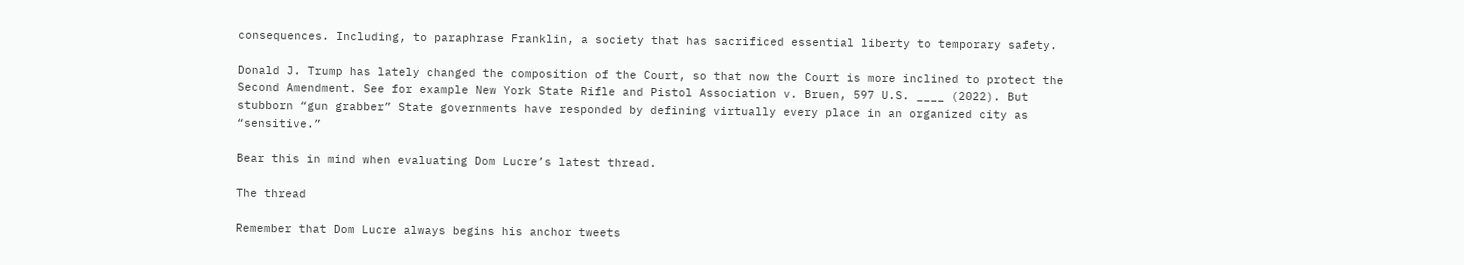consequences. Including, to paraphrase Franklin, a society that has sacrificed essential liberty to temporary safety.

Donald J. Trump has lately changed the composition of the Court, so that now the Court is more inclined to protect the Second Amendment. See for example New York State Rifle and Pistol Association v. Bruen, 597 U.S. ____ (2022). But stubborn “gun grabber” State governments have responded by defining virtually every place in an organized city as “sensitive.”

Bear this in mind when evaluating Dom Lucre’s latest thread.

The thread

Remember that Dom Lucre always begins his anchor tweets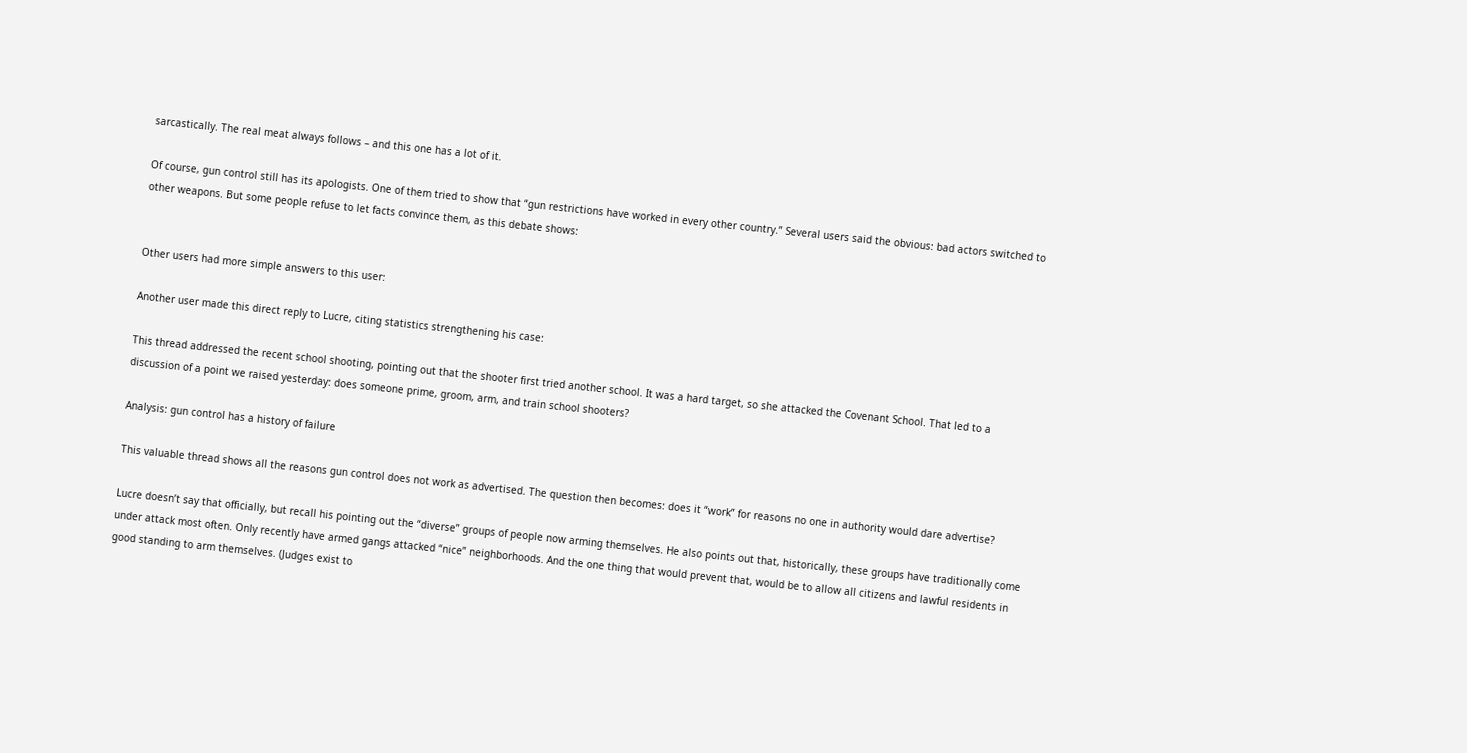sarcastically. The real meat always follows – and this one has a lot of it.

Of course, gun control still has its apologists. One of them tried to show that “gun restrictions have worked in every other country.” Several users said the obvious: bad actors switched to other weapons. But some people refuse to let facts convince them, as this debate shows:


Other users had more simple answers to this user:

Another user made this direct reply to Lucre, citing statistics strengthening his case:

This thread addressed the recent school shooting, pointing out that the shooter first tried another school. It was a hard target, so she attacked the Covenant School. That led to a discussion of a point we raised yesterday: does someone prime, groom, arm, and train school shooters?

Analysis: gun control has a history of failure

This valuable thread shows all the reasons gun control does not work as advertised. The question then becomes: does it “work” for reasons no one in authority would dare advertise?

Lucre doesn’t say that officially, but recall his pointing out the “diverse” groups of people now arming themselves. He also points out that, historically, these groups have traditionally come under attack most often. Only recently have armed gangs attacked “nice” neighborhoods. And the one thing that would prevent that, would be to allow all citizens and lawful residents in good standing to arm themselves. (Judges exist to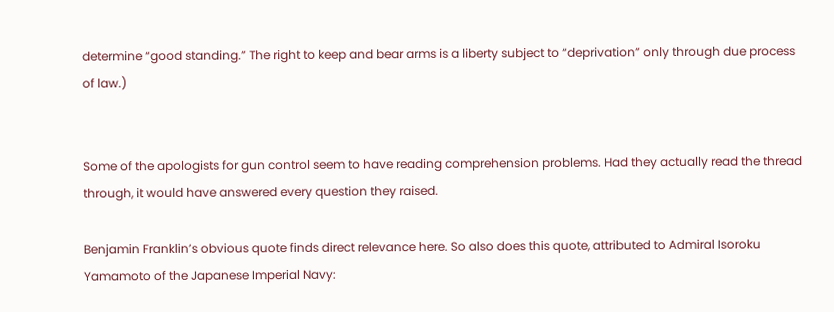determine “good standing.” The right to keep and bear arms is a liberty subject to “deprivation” only through due process of law.)


Some of the apologists for gun control seem to have reading comprehension problems. Had they actually read the thread through, it would have answered every question they raised.

Benjamin Franklin’s obvious quote finds direct relevance here. So also does this quote, attributed to Admiral Isoroku Yamamoto of the Japanese Imperial Navy: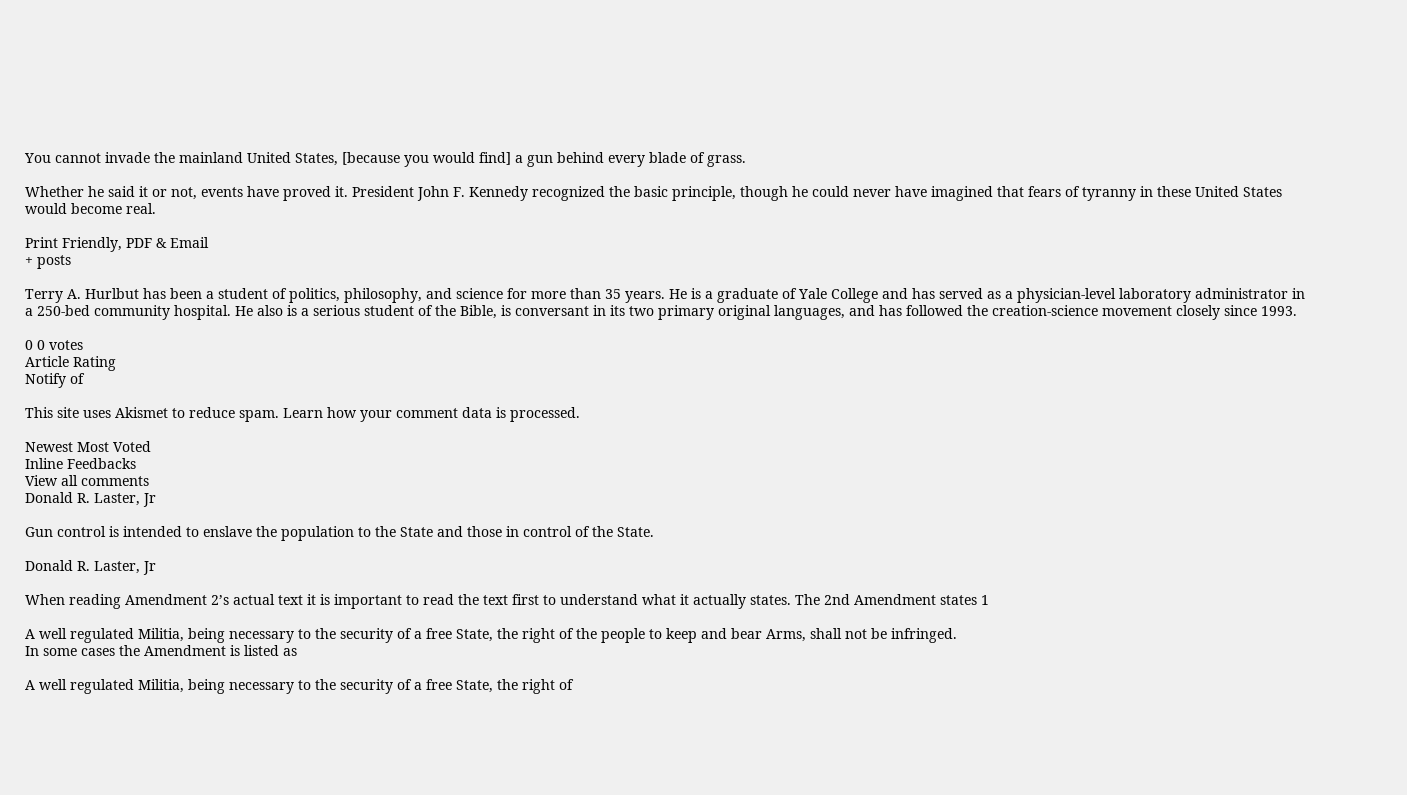You cannot invade the mainland United States, [because you would find] a gun behind every blade of grass.

Whether he said it or not, events have proved it. President John F. Kennedy recognized the basic principle, though he could never have imagined that fears of tyranny in these United States would become real.

Print Friendly, PDF & Email
+ posts

Terry A. Hurlbut has been a student of politics, philosophy, and science for more than 35 years. He is a graduate of Yale College and has served as a physician-level laboratory administrator in a 250-bed community hospital. He also is a serious student of the Bible, is conversant in its two primary original languages, and has followed the creation-science movement closely since 1993.

0 0 votes
Article Rating
Notify of

This site uses Akismet to reduce spam. Learn how your comment data is processed.

Newest Most Voted
Inline Feedbacks
View all comments
Donald R. Laster, Jr

Gun control is intended to enslave the population to the State and those in control of the State.

Donald R. Laster, Jr

When reading Amendment 2’s actual text it is important to read the text first to understand what it actually states. The 2nd Amendment states 1

A well regulated Militia, being necessary to the security of a free State, the right of the people to keep and bear Arms, shall not be infringed.
In some cases the Amendment is listed as

A well regulated Militia, being necessary to the security of a free State, the right of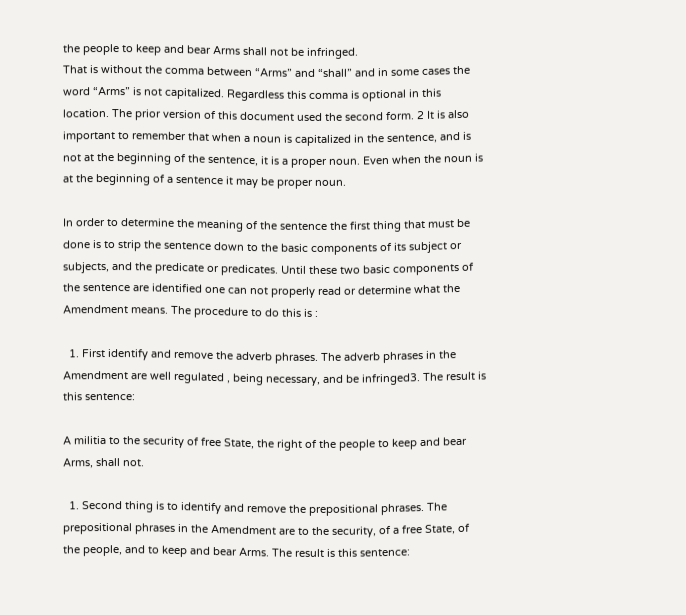the people to keep and bear Arms shall not be infringed.
That is without the comma between “Arms” and “shall” and in some cases the word “Arms” is not capitalized. Regardless this comma is optional in this location. The prior version of this document used the second form. 2 It is also important to remember that when a noun is capitalized in the sentence, and is not at the beginning of the sentence, it is a proper noun. Even when the noun is at the beginning of a sentence it may be proper noun.

In order to determine the meaning of the sentence the first thing that must be done is to strip the sentence down to the basic components of its subject or subjects, and the predicate or predicates. Until these two basic components of the sentence are identified one can not properly read or determine what the Amendment means. The procedure to do this is :

  1. First identify and remove the adverb phrases. The adverb phrases in the Amendment are well regulated , being necessary, and be infringed3. The result is this sentence:

A militia to the security of free State, the right of the people to keep and bear Arms, shall not.

  1. Second thing is to identify and remove the prepositional phrases. The prepositional phrases in the Amendment are to the security, of a free State, of the people, and to keep and bear Arms. The result is this sentence: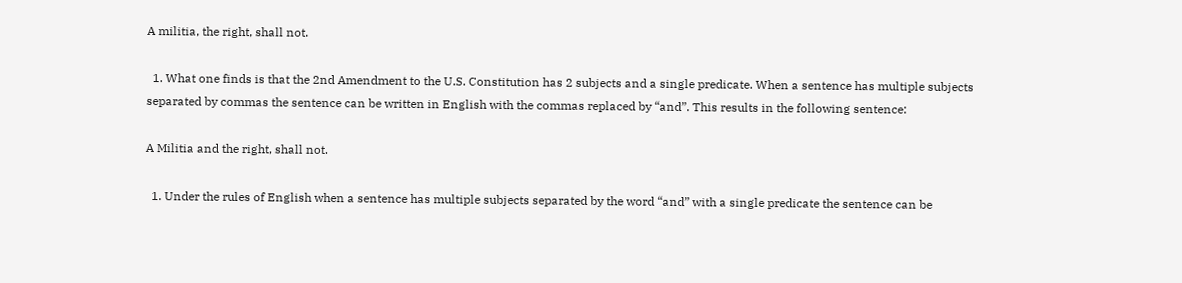A militia, the right, shall not.

  1. What one finds is that the 2nd Amendment to the U.S. Constitution has 2 subjects and a single predicate. When a sentence has multiple subjects separated by commas the sentence can be written in English with the commas replaced by “and”. This results in the following sentence:

A Militia and the right, shall not.

  1. Under the rules of English when a sentence has multiple subjects separated by the word “and” with a single predicate the sentence can be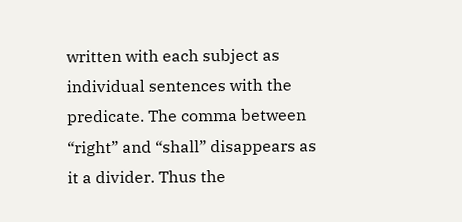written with each subject as individual sentences with the predicate. The comma between “right” and “shall” disappears as it a divider. Thus the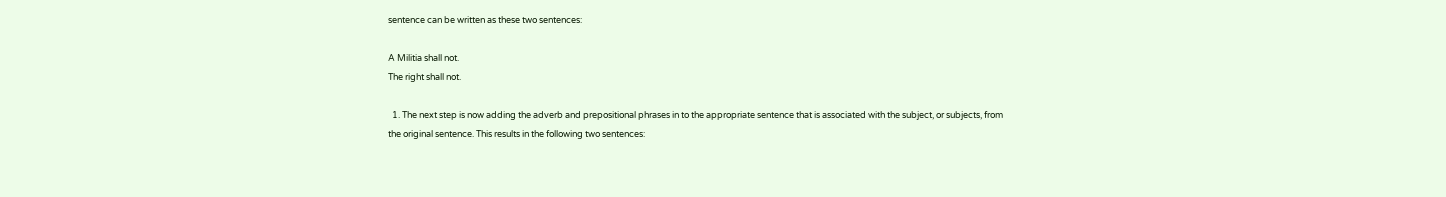sentence can be written as these two sentences:

A Militia shall not.
The right shall not.

  1. The next step is now adding the adverb and prepositional phrases in to the appropriate sentence that is associated with the subject, or subjects, from the original sentence. This results in the following two sentences: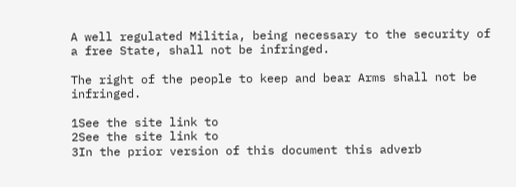A well regulated Militia, being necessary to the security of a free State, shall not be infringed.

The right of the people to keep and bear Arms shall not be infringed.

1See the site link to
2See the site link to
3In the prior version of this document this adverb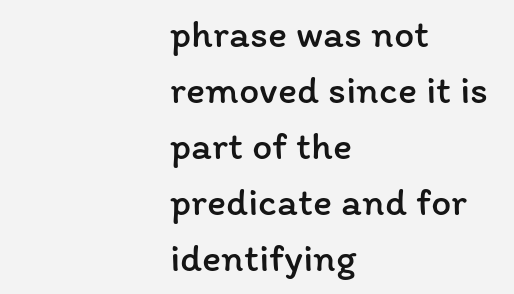phrase was not removed since it is part of the predicate and for identifying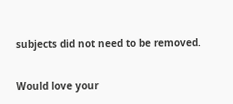subjects did not need to be removed.


Would love your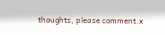thoughts, please comment.x